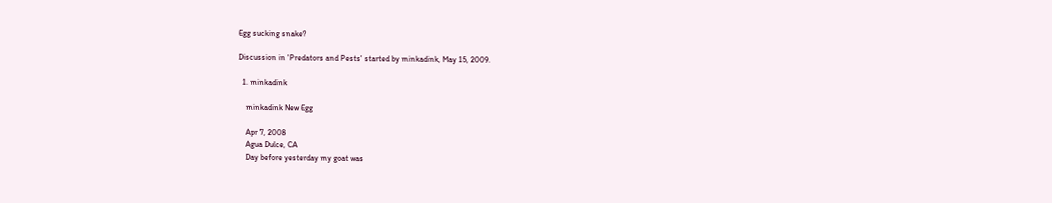Egg sucking snake?

Discussion in 'Predators and Pests' started by minkadink, May 15, 2009.

  1. minkadink

    minkadink New Egg

    Apr 7, 2008
    Agua Dulce, CA
    Day before yesterday my goat was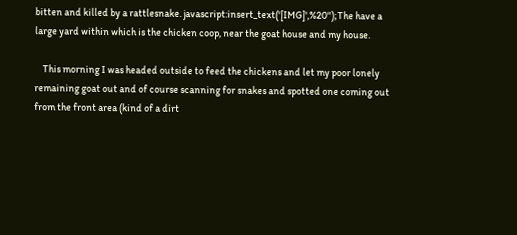bitten and killed by a rattlesnake. javascript:insert_text('[IMG]',%20'');The have a large yard within which is the chicken coop, near the goat house and my house.

    This morning I was headed outside to feed the chickens and let my poor lonely remaining goat out and of course scanning for snakes and spotted one coming out from the front area (kind of a dirt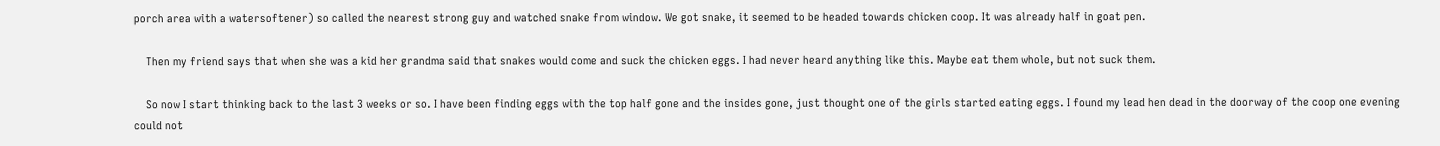porch area with a watersoftener) so called the nearest strong guy and watched snake from window. We got snake, it seemed to be headed towards chicken coop. It was already half in goat pen.

    Then my friend says that when she was a kid her grandma said that snakes would come and suck the chicken eggs. I had never heard anything like this. Maybe eat them whole, but not suck them.

    So now I start thinking back to the last 3 weeks or so. I have been finding eggs with the top half gone and the insides gone, just thought one of the girls started eating eggs. I found my lead hen dead in the doorway of the coop one evening could not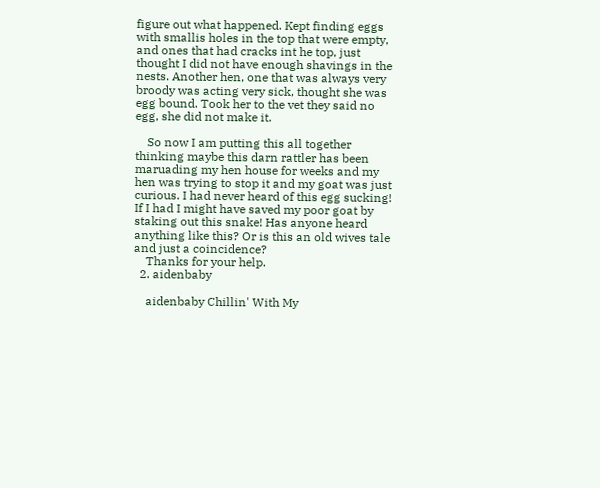figure out what happened. Kept finding eggs with smallis holes in the top that were empty, and ones that had cracks int he top, just thought I did not have enough shavings in the nests. Another hen, one that was always very broody was acting very sick, thought she was egg bound. Took her to the vet they said no egg, she did not make it.

    So now I am putting this all together thinking maybe this darn rattler has been maruading my hen house for weeks and my hen was trying to stop it and my goat was just curious. I had never heard of this egg sucking! If I had I might have saved my poor goat by staking out this snake! Has anyone heard anything like this? Or is this an old wives tale and just a coincidence?
    Thanks for your help.
  2. aidenbaby

    aidenbaby Chillin' With My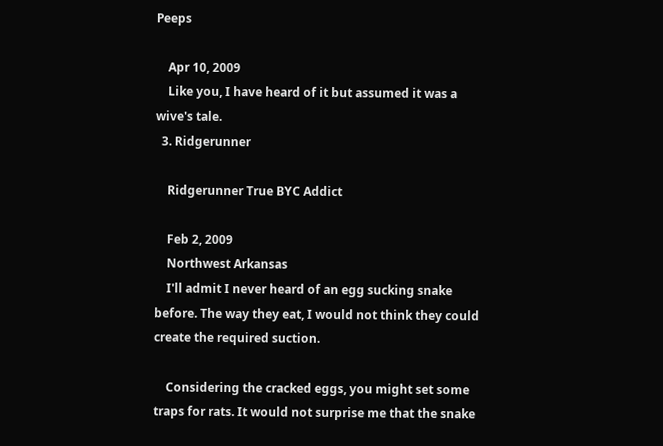Peeps

    Apr 10, 2009
    Like you, I have heard of it but assumed it was a wive's tale.
  3. Ridgerunner

    Ridgerunner True BYC Addict

    Feb 2, 2009
    Northwest Arkansas
    I'll admit I never heard of an egg sucking snake before. The way they eat, I would not think they could create the required suction.

    Considering the cracked eggs, you might set some traps for rats. It would not surprise me that the snake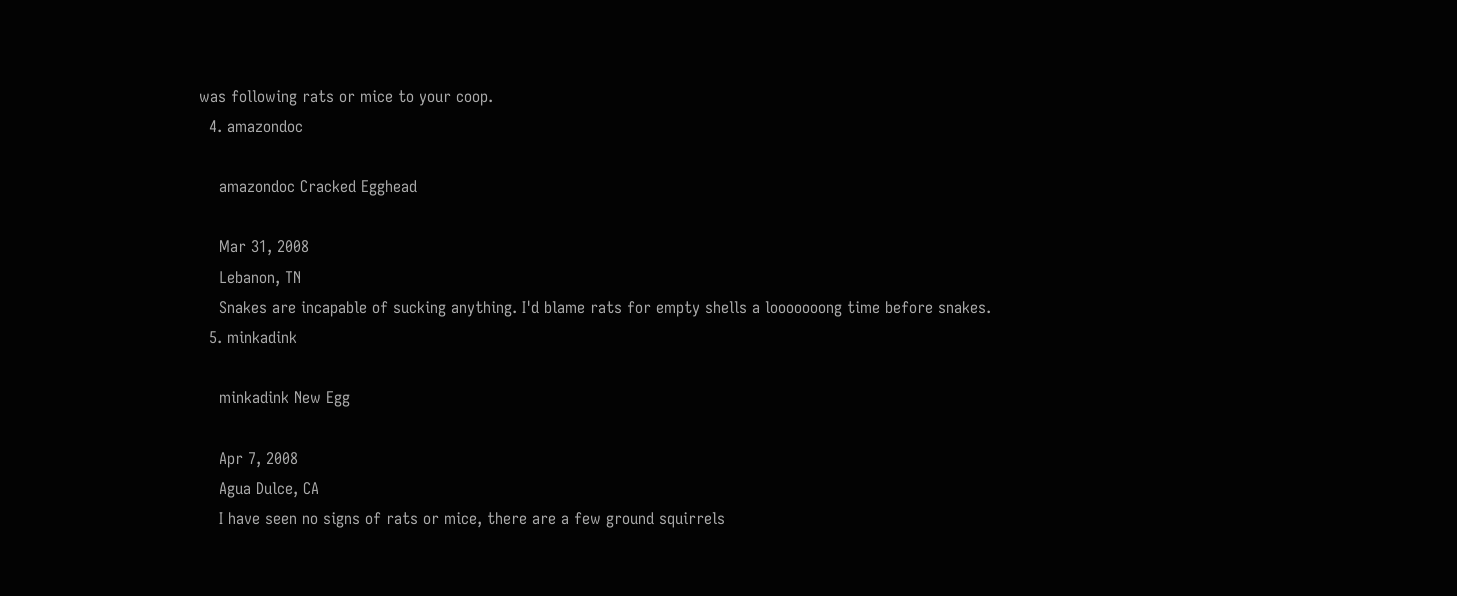was following rats or mice to your coop.
  4. amazondoc

    amazondoc Cracked Egghead

    Mar 31, 2008
    Lebanon, TN
    Snakes are incapable of sucking anything. I'd blame rats for empty shells a looooooong time before snakes.
  5. minkadink

    minkadink New Egg

    Apr 7, 2008
    Agua Dulce, CA
    I have seen no signs of rats or mice, there are a few ground squirrels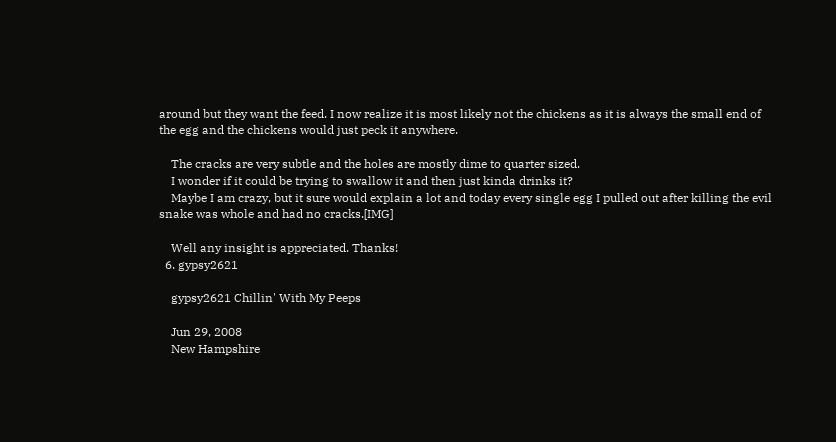around but they want the feed. I now realize it is most likely not the chickens as it is always the small end of the egg and the chickens would just peck it anywhere.

    The cracks are very subtle and the holes are mostly dime to quarter sized.
    I wonder if it could be trying to swallow it and then just kinda drinks it?
    Maybe I am crazy, but it sure would explain a lot and today every single egg I pulled out after killing the evil snake was whole and had no cracks.[IMG]

    Well any insight is appreciated. Thanks!
  6. gypsy2621

    gypsy2621 Chillin' With My Peeps

    Jun 29, 2008
    New Hampshire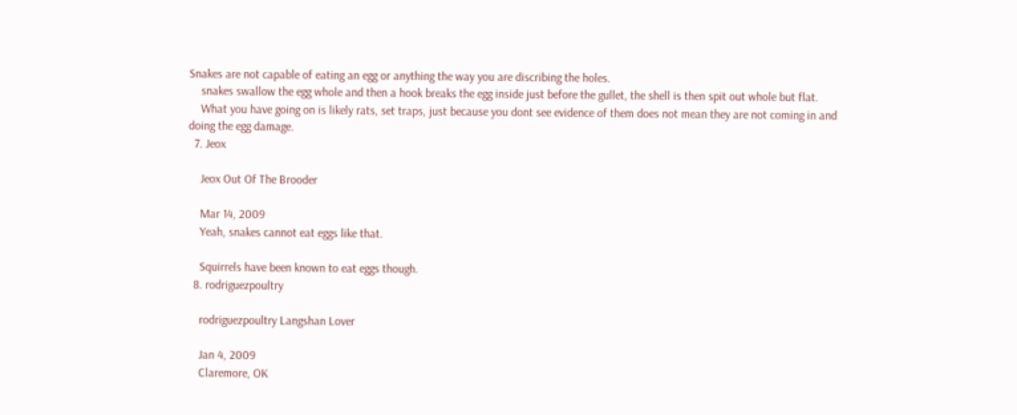Snakes are not capable of eating an egg or anything the way you are discribing the holes.
    snakes swallow the egg whole and then a hook breaks the egg inside just before the gullet, the shell is then spit out whole but flat.
    What you have going on is likely rats, set traps, just because you dont see evidence of them does not mean they are not coming in and doing the egg damage.
  7. Jeox

    Jeox Out Of The Brooder

    Mar 14, 2009
    Yeah, snakes cannot eat eggs like that.

    Squirrels have been known to eat eggs though.
  8. rodriguezpoultry

    rodriguezpoultry Langshan Lover

    Jan 4, 2009
    Claremore, OK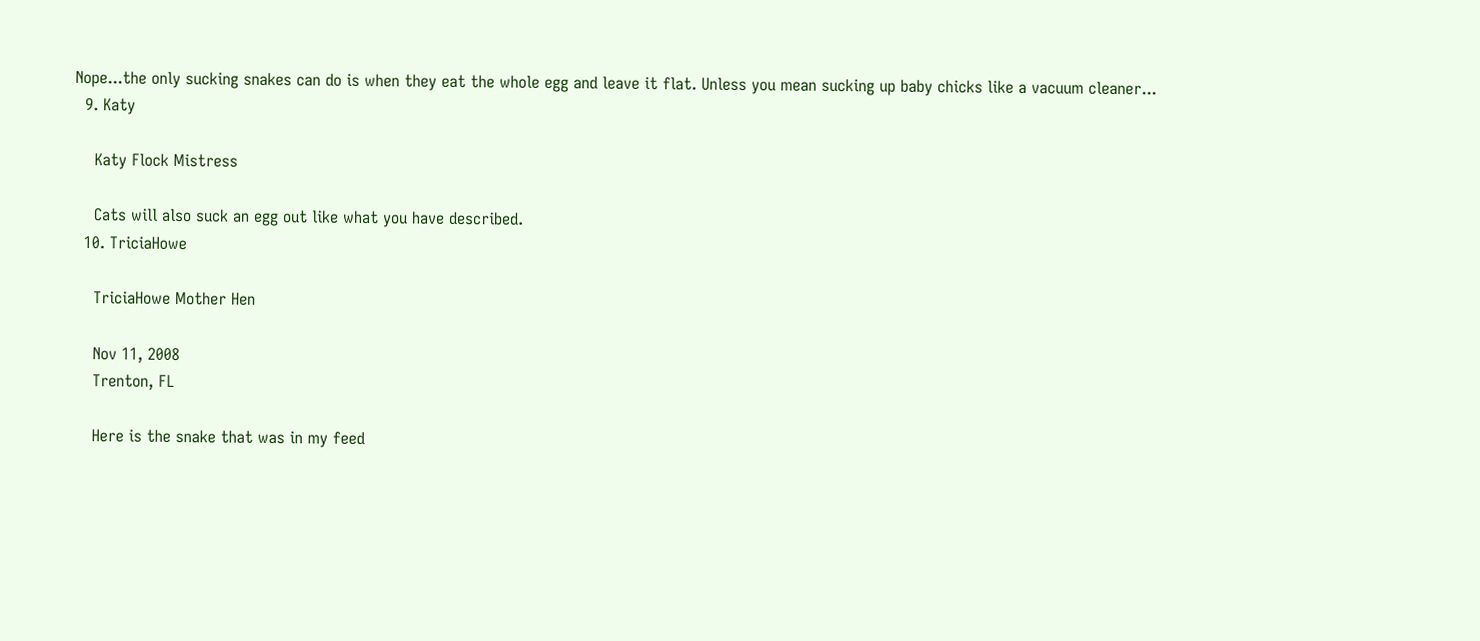Nope...the only sucking snakes can do is when they eat the whole egg and leave it flat. Unless you mean sucking up baby chicks like a vacuum cleaner...
  9. Katy

    Katy Flock Mistress

    Cats will also suck an egg out like what you have described.
  10. TriciaHowe

    TriciaHowe Mother Hen

    Nov 11, 2008
    Trenton, FL

    Here is the snake that was in my feed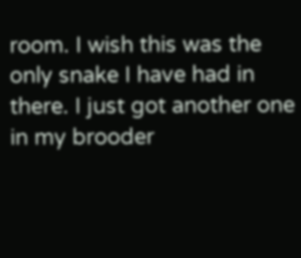room. I wish this was the only snake I have had in there. I just got another one in my brooder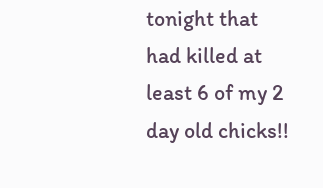tonight that had killed at least 6 of my 2 day old chicks!!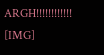ARGH!!!!!!!!!!!! [IMG]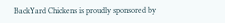BackYard Chickens is proudly sponsored by